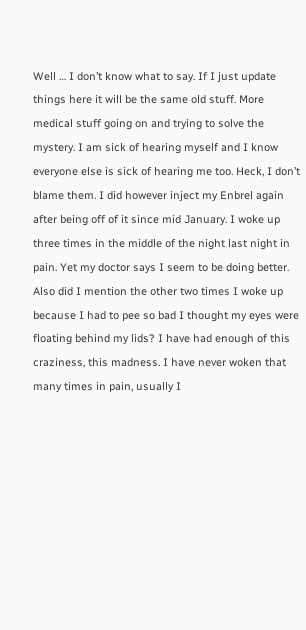Well … I don’t know what to say. If I just update things here it will be the same old stuff. More medical stuff going on and trying to solve the mystery. I am sick of hearing myself and I know everyone else is sick of hearing me too. Heck, I don’t blame them. I did however inject my Enbrel again after being off of it since mid January. I woke up three times in the middle of the night last night in pain. Yet my doctor says I seem to be doing better. Also did I mention the other two times I woke up because I had to pee so bad I thought my eyes were floating behind my lids? I have had enough of this craziness, this madness. I have never woken that many times in pain, usually I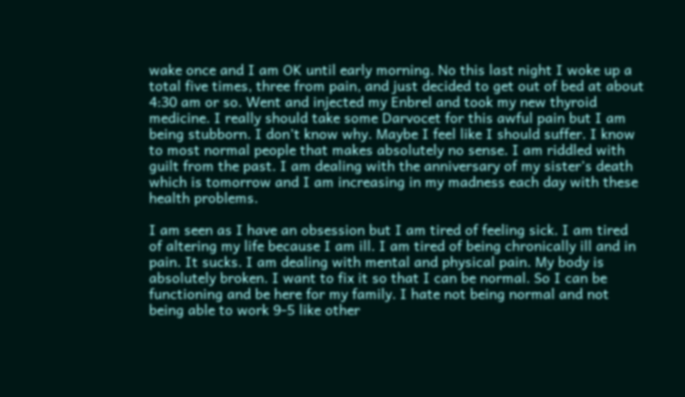wake once and I am OK until early morning. No this last night I woke up a total five times, three from pain, and just decided to get out of bed at about 4:30 am or so. Went and injected my Enbrel and took my new thyroid medicine. I really should take some Darvocet for this awful pain but I am being stubborn. I don’t know why. Maybe I feel like I should suffer. I know to most normal people that makes absolutely no sense. I am riddled with guilt from the past. I am dealing with the anniversary of my sister’s death which is tomorrow and I am increasing in my madness each day with these health problems.

I am seen as I have an obsession but I am tired of feeling sick. I am tired of altering my life because I am ill. I am tired of being chronically ill and in pain. It sucks. I am dealing with mental and physical pain. My body is absolutely broken. I want to fix it so that I can be normal. So I can be functioning and be here for my family. I hate not being normal and not being able to work 9-5 like other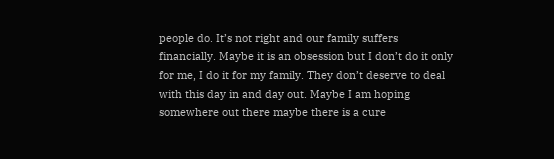people do. It’s not right and our family suffers financially. Maybe it is an obsession but I don’t do it only for me, I do it for my family. They don’t deserve to deal with this day in and day out. Maybe I am hoping somewhere out there maybe there is a cure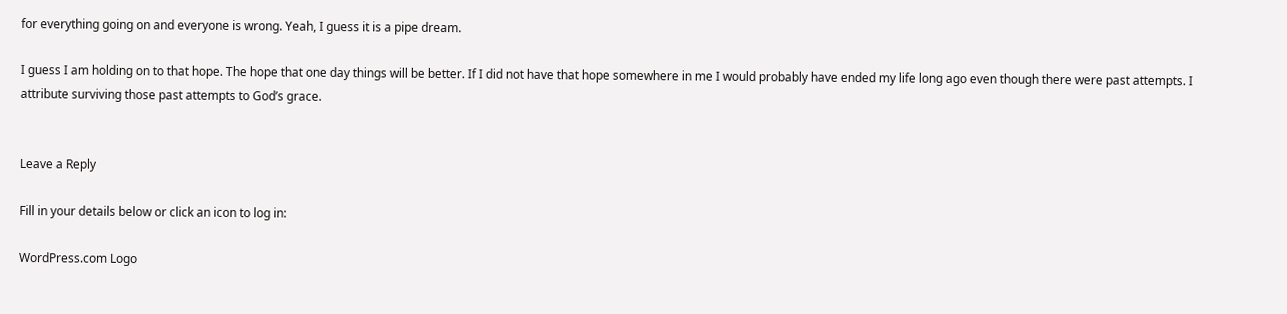for everything going on and everyone is wrong. Yeah, I guess it is a pipe dream.

I guess I am holding on to that hope. The hope that one day things will be better. If I did not have that hope somewhere in me I would probably have ended my life long ago even though there were past attempts. I attribute surviving those past attempts to God’s grace.


Leave a Reply

Fill in your details below or click an icon to log in:

WordPress.com Logo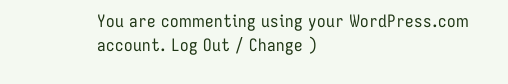You are commenting using your WordPress.com account. Log Out / Change )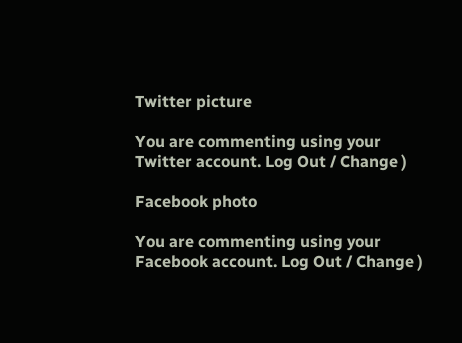Twitter picture

You are commenting using your Twitter account. Log Out / Change )

Facebook photo

You are commenting using your Facebook account. Log Out / Change )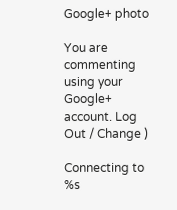Google+ photo

You are commenting using your Google+ account. Log Out / Change )

Connecting to %s